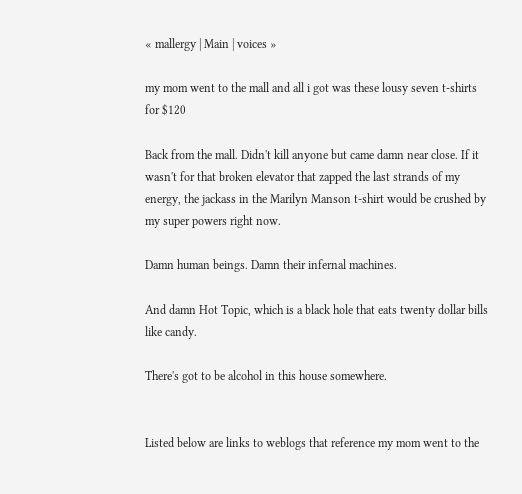« mallergy | Main | voices »

my mom went to the mall and all i got was these lousy seven t-shirts for $120

Back from the mall. Didn't kill anyone but came damn near close. If it wasn't for that broken elevator that zapped the last strands of my energy, the jackass in the Marilyn Manson t-shirt would be crushed by my super powers right now.

Damn human beings. Damn their infernal machines.

And damn Hot Topic, which is a black hole that eats twenty dollar bills like candy.

There's got to be alcohol in this house somewhere.


Listed below are links to weblogs that reference my mom went to the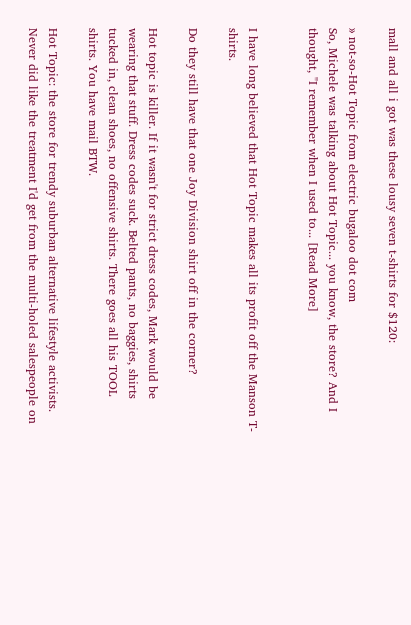mall and all i got was these lousy seven t-shirts for $120:

» not-so-Hot Topic from electric bugaloo dot com
So, Michele was talking about Hot Topic... you know, the store? And I thought, "I remember when I used to... [Read More]


I have long believed that Hot Topic makes all its profit off the Manson T-shirts.

Do they still have that one Joy Division shirt off in the corner?

Hot topic is killer. If it wasn't for strict dress codes, Mark would be wearing that stuff. Dress codes suck. Belted pants, no baggies, shirts tucked in, clean shoes, no offensive shirts. There goes all his TOOL shirts. You have mail BTW.

Hot Topic: the store for trendy suburban alternative lifestyle activists. Never did like the treatment I'd get from the multi-holed salespeople on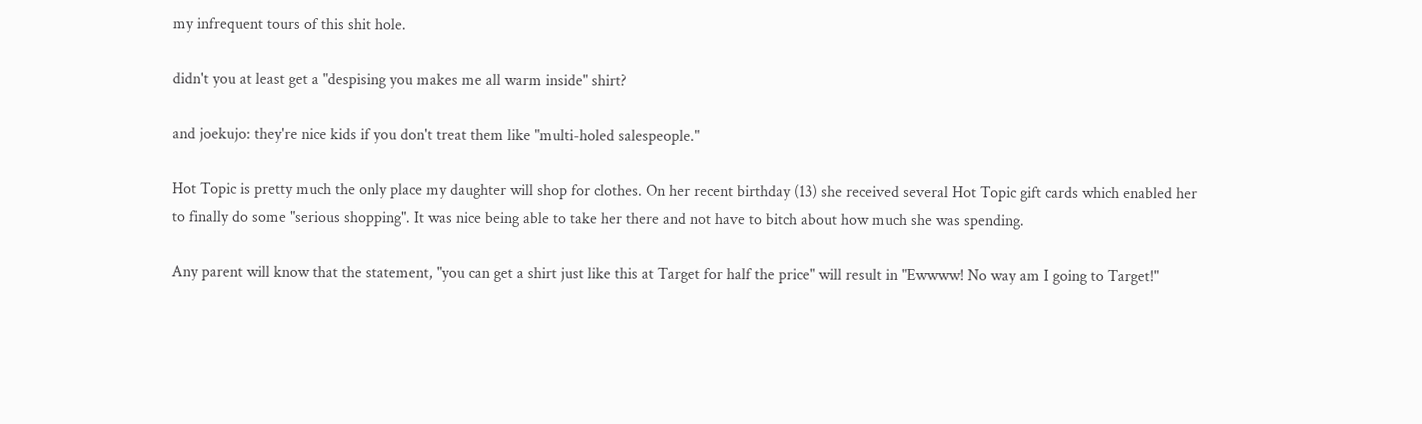my infrequent tours of this shit hole.

didn't you at least get a "despising you makes me all warm inside" shirt?

and joekujo: they're nice kids if you don't treat them like "multi-holed salespeople."

Hot Topic is pretty much the only place my daughter will shop for clothes. On her recent birthday (13) she received several Hot Topic gift cards which enabled her to finally do some "serious shopping". It was nice being able to take her there and not have to bitch about how much she was spending.

Any parent will know that the statement, "you can get a shirt just like this at Target for half the price" will result in "Ewwww! No way am I going to Target!"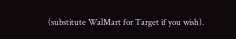(substitute WalMart for Target if you wish).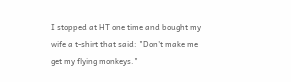I stopped at HT one time and bought my wife a t-shirt that said: "Don't make me get my flying monkeys."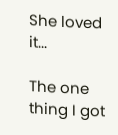She loved it...

The one thing I got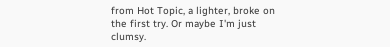from Hot Topic, a lighter, broke on the first try. Or maybe I'm just clumsy.